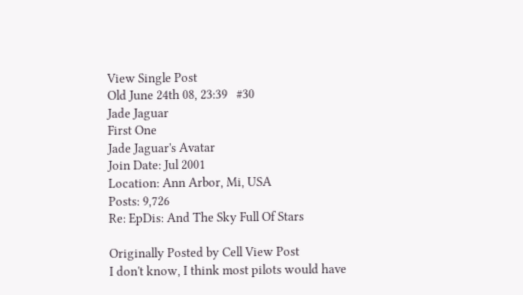View Single Post
Old June 24th 08, 23:39   #30
Jade Jaguar
First One
Jade Jaguar's Avatar
Join Date: Jul 2001
Location: Ann Arbor, Mi, USA
Posts: 9,726
Re: EpDis: And The Sky Full Of Stars

Originally Posted by Cell View Post
I don't know, I think most pilots would have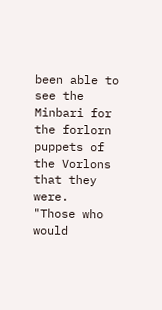been able to see the Minbari for the forlorn puppets of the Vorlons that they were.
"Those who would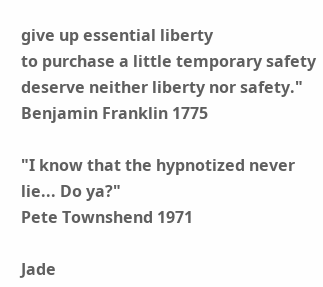give up essential liberty
to purchase a little temporary safety
deserve neither liberty nor safety."
Benjamin Franklin 1775

"I know that the hypnotized never lie... Do ya?"
Pete Townshend 1971

Jade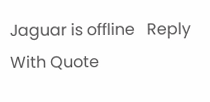Jaguar is offline   Reply With Quote